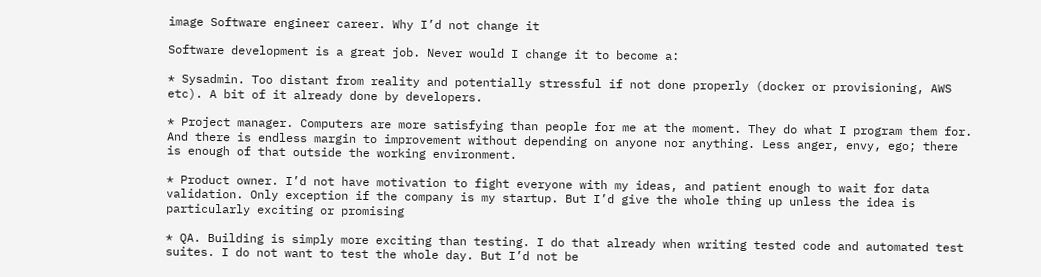image Software engineer career. Why I’d not change it

Software development is a great job. Never would I change it to become a:

* Sysadmin. Too distant from reality and potentially stressful if not done properly (docker or provisioning, AWS etc). A bit of it already done by developers.

* Project manager. Computers are more satisfying than people for me at the moment. They do what I program them for. And there is endless margin to improvement without depending on anyone nor anything. Less anger, envy, ego; there is enough of that outside the working environment.

* Product owner. I’d not have motivation to fight everyone with my ideas, and patient enough to wait for data validation. Only exception if the company is my startup. But I’d give the whole thing up unless the idea is particularly exciting or promising

* QA. Building is simply more exciting than testing. I do that already when writing tested code and automated test suites. I do not want to test the whole day. But I’d not be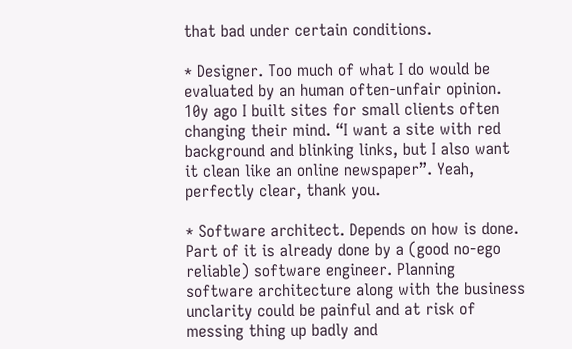that bad under certain conditions.

* Designer. Too much of what I do would be evaluated by an human often-unfair opinion. 10y ago I built sites for small clients often changing their mind. “I want a site with red background and blinking links, but I also want it clean like an online newspaper”. Yeah, perfectly clear, thank you.

* Software architect. Depends on how is done. Part of it is already done by a (good no-ego reliable) software engineer. Planning software architecture along with the business unclarity could be painful and at risk of messing thing up badly and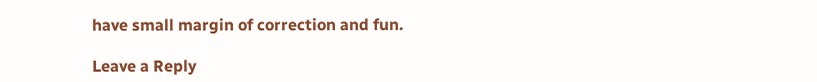have small margin of correction and fun.

Leave a Reply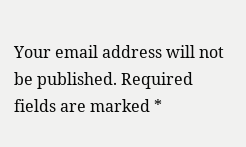Your email address will not be published. Required fields are marked *